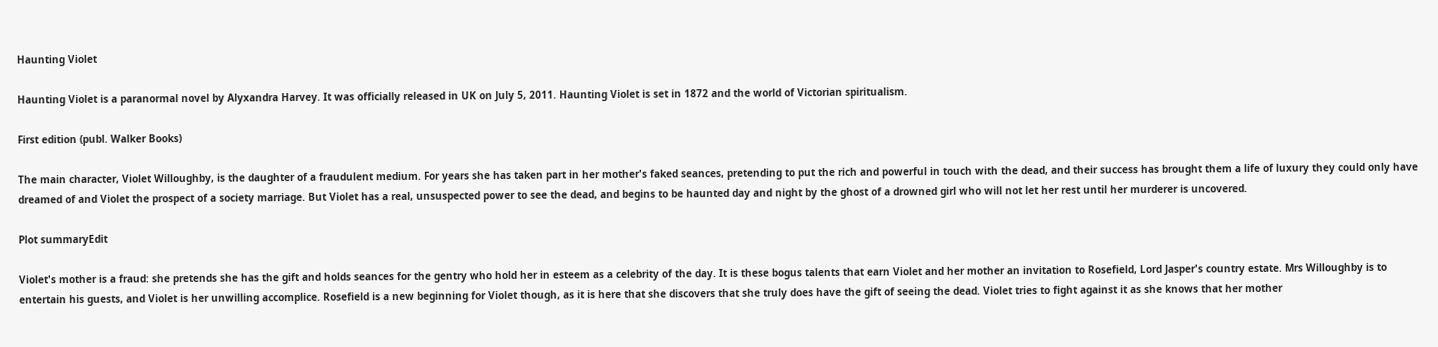Haunting Violet

Haunting Violet is a paranormal novel by Alyxandra Harvey. It was officially released in UK on July 5, 2011. Haunting Violet is set in 1872 and the world of Victorian spiritualism.

First edition (publ. Walker Books)

The main character, Violet Willoughby, is the daughter of a fraudulent medium. For years she has taken part in her mother's faked seances, pretending to put the rich and powerful in touch with the dead, and their success has brought them a life of luxury they could only have dreamed of and Violet the prospect of a society marriage. But Violet has a real, unsuspected power to see the dead, and begins to be haunted day and night by the ghost of a drowned girl who will not let her rest until her murderer is uncovered.

Plot summaryEdit

Violet's mother is a fraud: she pretends she has the gift and holds seances for the gentry who hold her in esteem as a celebrity of the day. It is these bogus talents that earn Violet and her mother an invitation to Rosefield, Lord Jasper's country estate. Mrs Willoughby is to entertain his guests, and Violet is her unwilling accomplice. Rosefield is a new beginning for Violet though, as it is here that she discovers that she truly does have the gift of seeing the dead. Violet tries to fight against it as she knows that her mother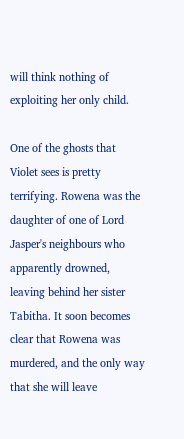will think nothing of exploiting her only child.

One of the ghosts that Violet sees is pretty terrifying. Rowena was the daughter of one of Lord Jasper's neighbours who apparently drowned, leaving behind her sister Tabitha. It soon becomes clear that Rowena was murdered, and the only way that she will leave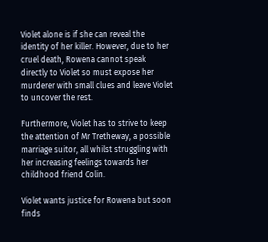Violet alone is if she can reveal the identity of her killer. However, due to her cruel death, Rowena cannot speak directly to Violet so must expose her murderer with small clues and leave Violet to uncover the rest.

Furthermore, Violet has to strive to keep the attention of Mr Tretheway, a possible marriage suitor, all whilst struggling with her increasing feelings towards her childhood friend Colin.

Violet wants justice for Rowena but soon finds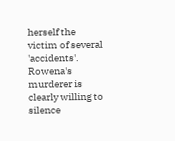herself the victim of several 'accidents'. Rowena's murderer is clearly willing to silence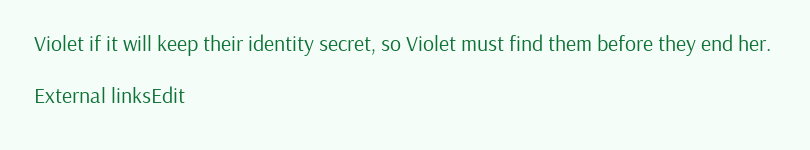Violet if it will keep their identity secret, so Violet must find them before they end her.

External linksEdit